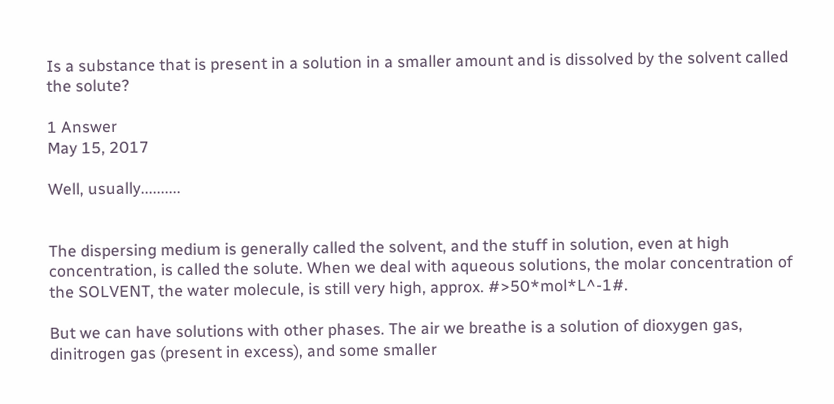Is a substance that is present in a solution in a smaller amount and is dissolved by the solvent called the solute?

1 Answer
May 15, 2017

Well, usually..........


The dispersing medium is generally called the solvent, and the stuff in solution, even at high concentration, is called the solute. When we deal with aqueous solutions, the molar concentration of the SOLVENT, the water molecule, is still very high, approx. #>50*mol*L^-1#.

But we can have solutions with other phases. The air we breathe is a solution of dioxygen gas, dinitrogen gas (present in excess), and some smaller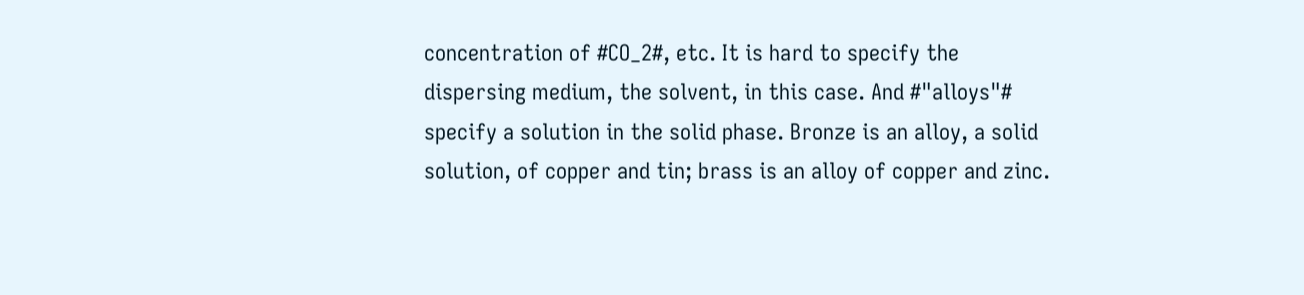concentration of #CO_2#, etc. It is hard to specify the dispersing medium, the solvent, in this case. And #"alloys"# specify a solution in the solid phase. Bronze is an alloy, a solid solution, of copper and tin; brass is an alloy of copper and zinc.